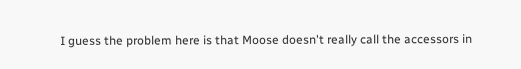I guess the problem here is that Moose doesn't really call the accessors in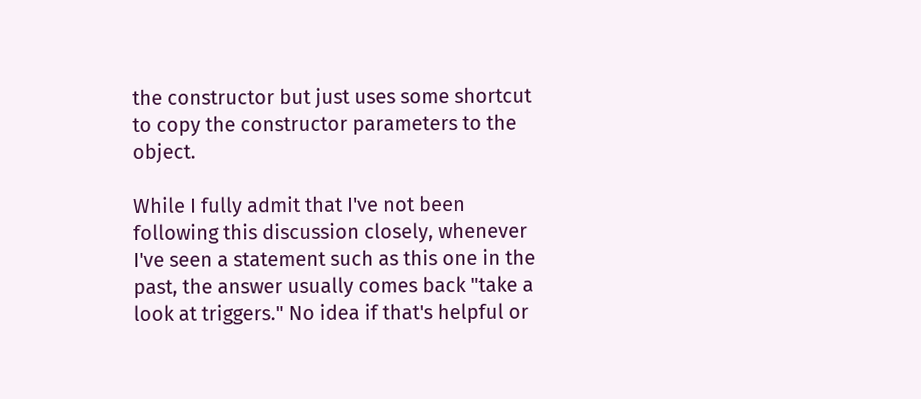the constructor but just uses some shortcut to copy the constructor parameters to the object.

While I fully admit that I've not been following this discussion closely, whenever I've seen a statement such as this one in the past, the answer usually comes back "take a look at triggers." No idea if that's helpful or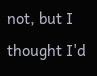not, but I thought I'd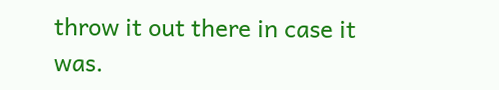throw it out there in case it was.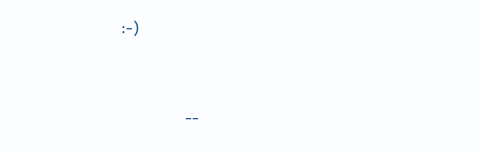:-)


                --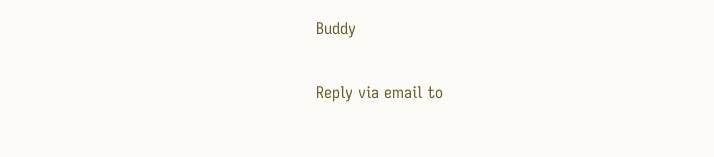Buddy

Reply via email to